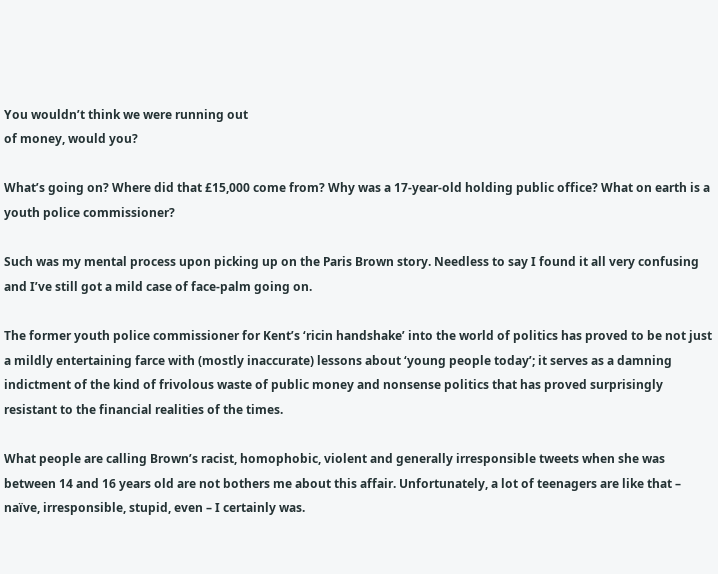You wouldn’t think we were running out
of money, would you?

What’s going on? Where did that £15,000 come from? Why was a 17-year-old holding public office? What on earth is a youth police commissioner?

Such was my mental process upon picking up on the Paris Brown story. Needless to say I found it all very confusing and I’ve still got a mild case of face-palm going on.

The former youth police commissioner for Kent’s ‘ricin handshake’ into the world of politics has proved to be not just a mildly entertaining farce with (mostly inaccurate) lessons about ‘young people today’; it serves as a damning indictment of the kind of frivolous waste of public money and nonsense politics that has proved surprisingly resistant to the financial realities of the times.

What people are calling Brown’s racist, homophobic, violent and generally irresponsible tweets when she was between 14 and 16 years old are not bothers me about this affair. Unfortunately, a lot of teenagers are like that – naïve, irresponsible, stupid, even – I certainly was.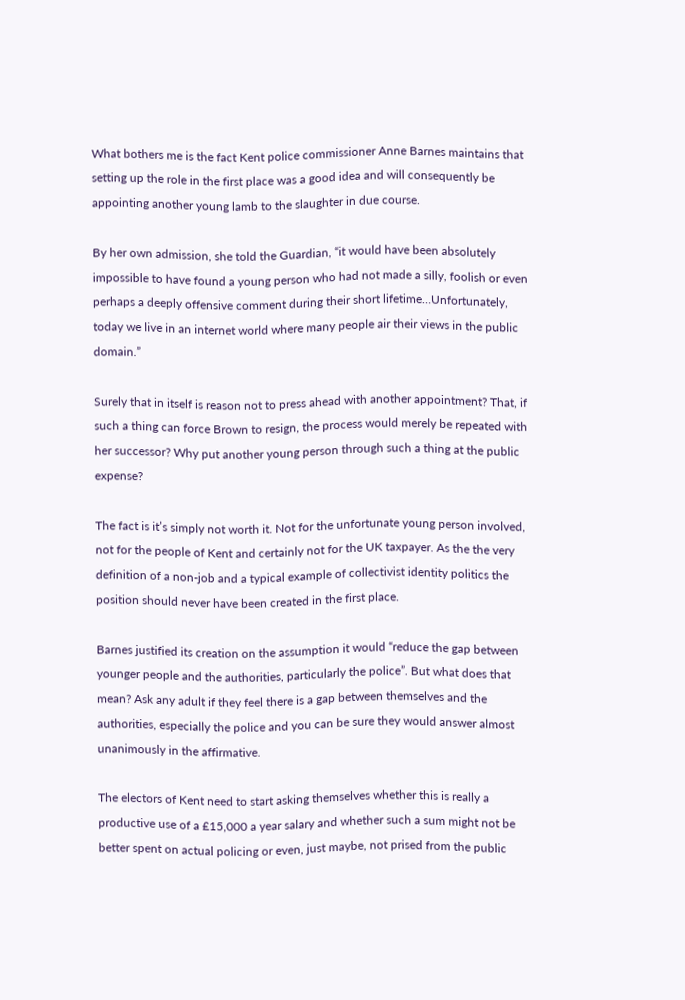What bothers me is the fact Kent police commissioner Anne Barnes maintains that setting up the role in the first place was a good idea and will consequently be appointing another young lamb to the slaughter in due course.

By her own admission, she told the Guardian, “it would have been absolutely impossible to have found a young person who had not made a silly, foolish or even perhaps a deeply offensive comment during their short lifetime…Unfortunately, today we live in an internet world where many people air their views in the public domain.”

Surely that in itself is reason not to press ahead with another appointment? That, if such a thing can force Brown to resign, the process would merely be repeated with her successor? Why put another young person through such a thing at the public expense?

The fact is it’s simply not worth it. Not for the unfortunate young person involved, not for the people of Kent and certainly not for the UK taxpayer. As the the very definition of a non-job and a typical example of collectivist identity politics the position should never have been created in the first place.

Barnes justified its creation on the assumption it would “reduce the gap between younger people and the authorities, particularly the police”. But what does that mean? Ask any adult if they feel there is a gap between themselves and the authorities, especially the police and you can be sure they would answer almost unanimously in the affirmative.

The electors of Kent need to start asking themselves whether this is really a productive use of a £15,000 a year salary and whether such a sum might not be better spent on actual policing or even, just maybe, not prised from the public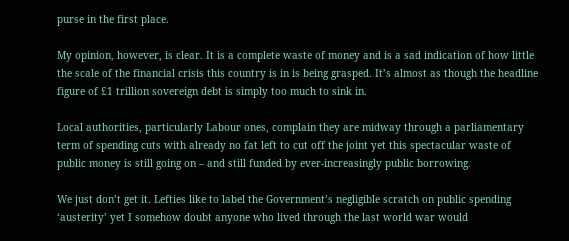purse in the first place.

My opinion, however, is clear. It is a complete waste of money and is a sad indication of how little the scale of the financial crisis this country is in is being grasped. It’s almost as though the headline figure of £1 trillion sovereign debt is simply too much to sink in.

Local authorities, particularly Labour ones, complain they are midway through a parliamentary term of spending cuts with already no fat left to cut off the joint yet this spectacular waste of public money is still going on – and still funded by ever-increasingly public borrowing.

We just don’t get it. Lefties like to label the Government’s negligible scratch on public spending ‘austerity’ yet I somehow doubt anyone who lived through the last world war would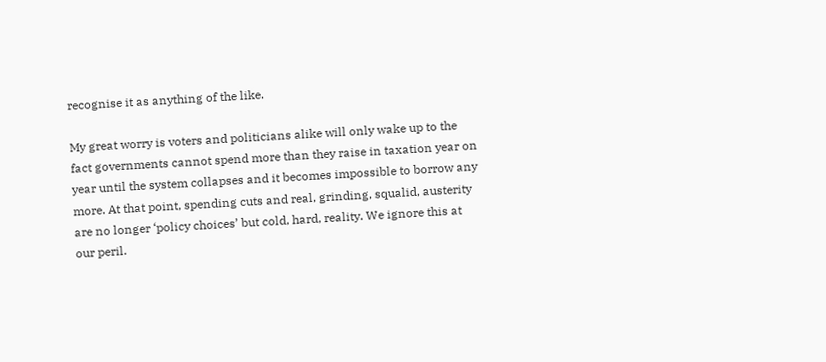recognise it as anything of the like.

My great worry is voters and politicians alike will only wake up to the fact governments cannot spend more than they raise in taxation year on year until the system collapses and it becomes impossible to borrow any more. At that point, spending cuts and real, grinding, squalid, austerity are no longer ‘policy choices’ but cold, hard, reality. We ignore this at our peril.